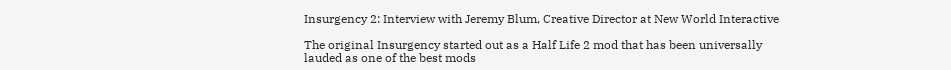Insurgency 2: Interview with Jeremy Blum, Creative Director at New World Interactive

The original Insurgency started out as a Half Life 2 mod that has been universally lauded as one of the best mods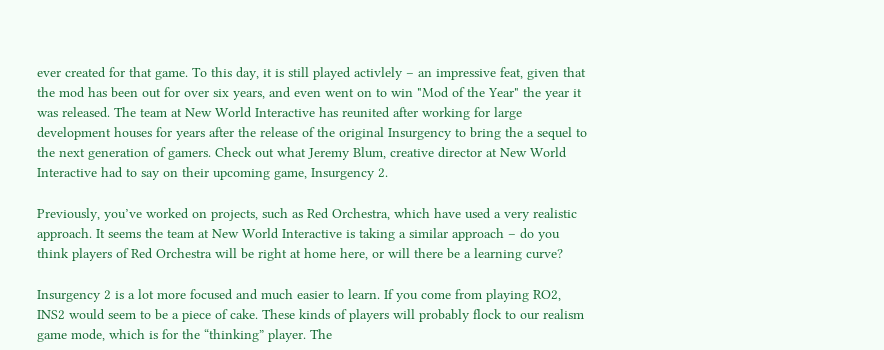ever created for that game. To this day, it is still played activlely – an impressive feat, given that the mod has been out for over six years, and even went on to win "Mod of the Year" the year it was released. The team at New World Interactive has reunited after working for large development houses for years after the release of the original Insurgency to bring the a sequel to the next generation of gamers. Check out what Jeremy Blum, creative director at New World Interactive had to say on their upcoming game, Insurgency 2.

Previously, you’ve worked on projects, such as Red Orchestra, which have used a very realistic approach. It seems the team at New World Interactive is taking a similar approach – do you think players of Red Orchestra will be right at home here, or will there be a learning curve?

Insurgency 2 is a lot more focused and much easier to learn. If you come from playing RO2, INS2 would seem to be a piece of cake. These kinds of players will probably flock to our realism game mode, which is for the “thinking” player. The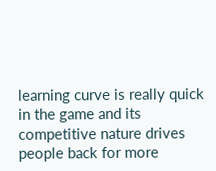learning curve is really quick in the game and its competitive nature drives people back for more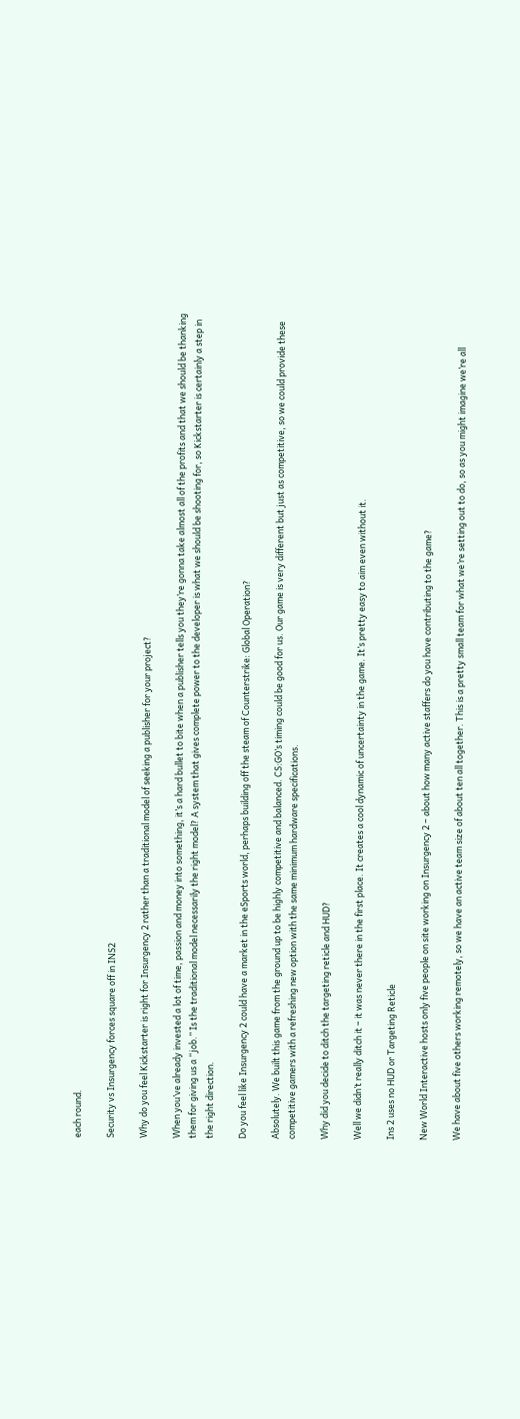each round.

Security vs Insurgency forces square off in INS2

Why do you feel Kickstarter is right for Insurgency 2 rather than a traditional model of seeking a publisher for your project?

When you’ve already invested a lot of time, passion and money into something, it’s a hard bullet to bite when a publisher tells you they’re gonna take almost all of the profits and that we should be thanking them for giving us a “job.” Is the traditional model necessarily the right model? A system that gives complete power to the developer is what we should be shooting for, so Kickstarter is certainly a step in the right direction.

Do you feel like Insurgency 2 could have a market in the eSports world, perhaps building off the steam of Counterstrike: Global Operation?

Absolutely. We built this game from the ground up to be highly competitive and balanced. CS:GO’s timing could be good for us. Our game is very different but just as competitive, so we could provide these competitive gamers with a refreshing new option with the same minimum hardware specifications.

Why did you decide to ditch the targeting reticle and HUD?

Well we didn’t really ditch it – it was never there in the first place. It creates a cool dynamic of uncertainty in the game. It’s pretty easy to aim even without it.

Ins 2 uses no HUD or Targeting Reticle

New World Interactive hosts only five people on site working on Insurgency 2 – about how many active staffers do you have contributing to the game?

We have about five others working remotely, so we have an active team size of about ten all together. This is a pretty small team for what we’re setting out to do, so as you might imagine we’re all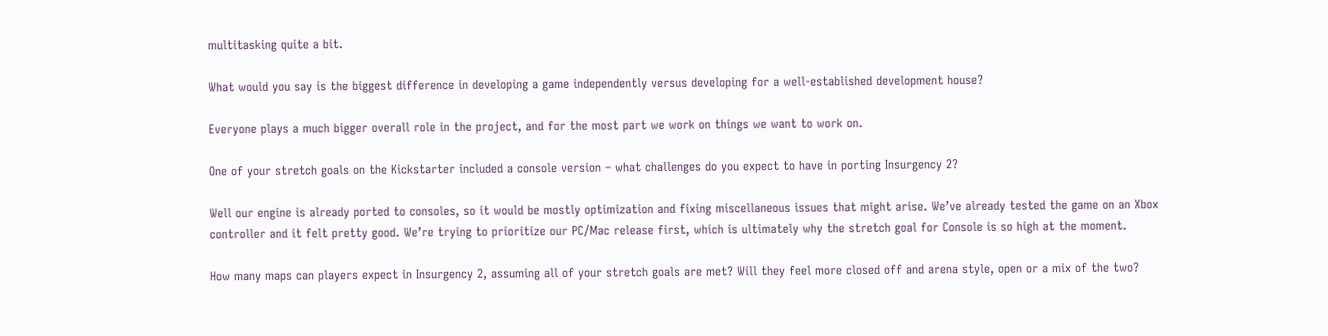multitasking quite a bit.

What would you say is the biggest difference in developing a game independently versus developing for a well-established development house?

Everyone plays a much bigger overall role in the project, and for the most part we work on things we want to work on.

One of your stretch goals on the Kickstarter included a console version – what challenges do you expect to have in porting Insurgency 2?

Well our engine is already ported to consoles, so it would be mostly optimization and fixing miscellaneous issues that might arise. We’ve already tested the game on an Xbox controller and it felt pretty good. We’re trying to prioritize our PC/Mac release first, which is ultimately why the stretch goal for Console is so high at the moment.

How many maps can players expect in Insurgency 2, assuming all of your stretch goals are met? Will they feel more closed off and arena style, open or a mix of the two?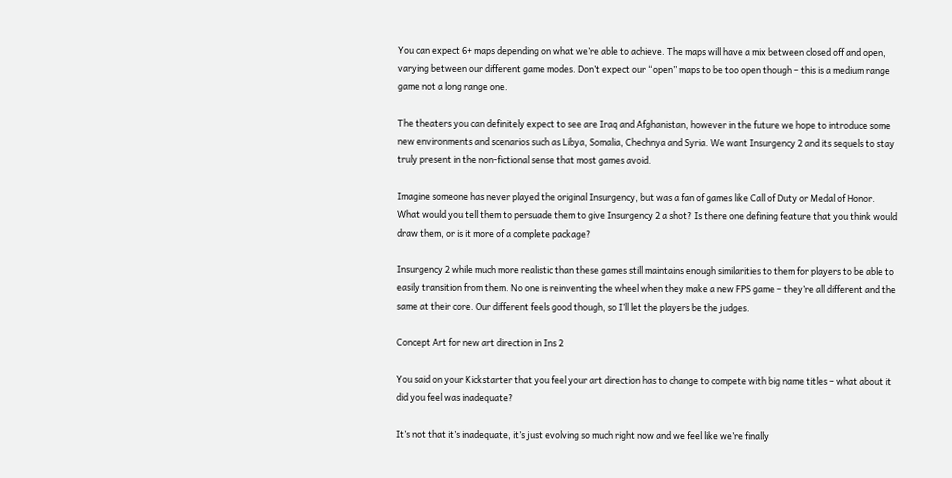You can expect 6+ maps depending on what we’re able to achieve. The maps will have a mix between closed off and open, varying between our different game modes. Don’t expect our “open” maps to be too open though – this is a medium range game not a long range one.

The theaters you can definitely expect to see are Iraq and Afghanistan, however in the future we hope to introduce some new environments and scenarios such as Libya, Somalia, Chechnya and Syria. We want Insurgency 2 and its sequels to stay truly present in the non-fictional sense that most games avoid.

Imagine someone has never played the original Insurgency, but was a fan of games like Call of Duty or Medal of Honor. What would you tell them to persuade them to give Insurgency 2 a shot? Is there one defining feature that you think would draw them, or is it more of a complete package?

Insurgency 2 while much more realistic than these games still maintains enough similarities to them for players to be able to easily transition from them. No one is reinventing the wheel when they make a new FPS game – they’re all different and the same at their core. Our different feels good though, so I’ll let the players be the judges.

Concept Art for new art direction in Ins 2

You said on your Kickstarter that you feel your art direction has to change to compete with big name titles – what about it did you feel was inadequate?

It’s not that it’s inadequate, it’s just evolving so much right now and we feel like we’re finally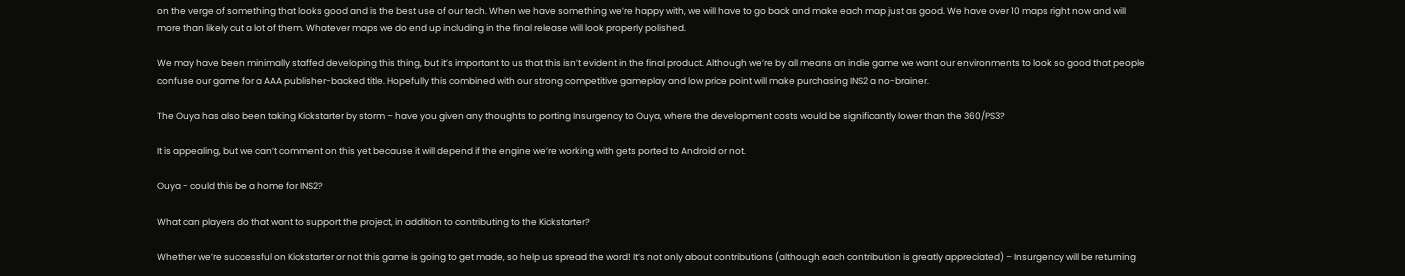on the verge of something that looks good and is the best use of our tech. When we have something we’re happy with, we will have to go back and make each map just as good. We have over 10 maps right now and will more than likely cut a lot of them. Whatever maps we do end up including in the final release will look properly polished.

We may have been minimally staffed developing this thing, but it’s important to us that this isn’t evident in the final product. Although we’re by all means an indie game we want our environments to look so good that people confuse our game for a AAA publisher-backed title. Hopefully this combined with our strong competitive gameplay and low price point will make purchasing INS2 a no-brainer.

The Ouya has also been taking Kickstarter by storm – have you given any thoughts to porting Insurgency to Ouya, where the development costs would be significantly lower than the 360/PS3?

It is appealing, but we can’t comment on this yet because it will depend if the engine we’re working with gets ported to Android or not.

Ouya - could this be a home for INS2?

What can players do that want to support the project, in addition to contributing to the Kickstarter?

Whether we’re successful on Kickstarter or not this game is going to get made, so help us spread the word! It’s not only about contributions (although each contribution is greatly appreciated) – Insurgency will be returning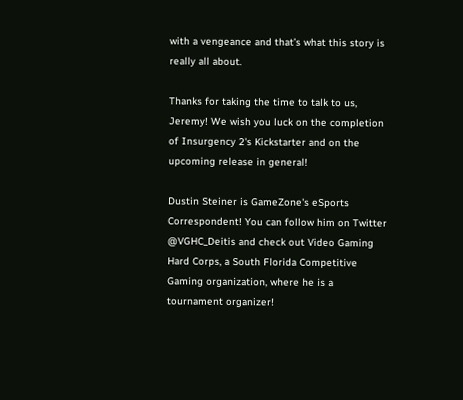with a vengeance and that’s what this story is really all about.

Thanks for taking the time to talk to us, Jeremy! We wish you luck on the completion of Insurgency 2's Kickstarter and on the upcoming release in general!

Dustin Steiner is GameZone's eSports Correspondent! You can follow him on Twitter @VGHC_Deitis and check out Video Gaming Hard Corps, a South Florida Competitive Gaming organization, where he is a tournament organizer!